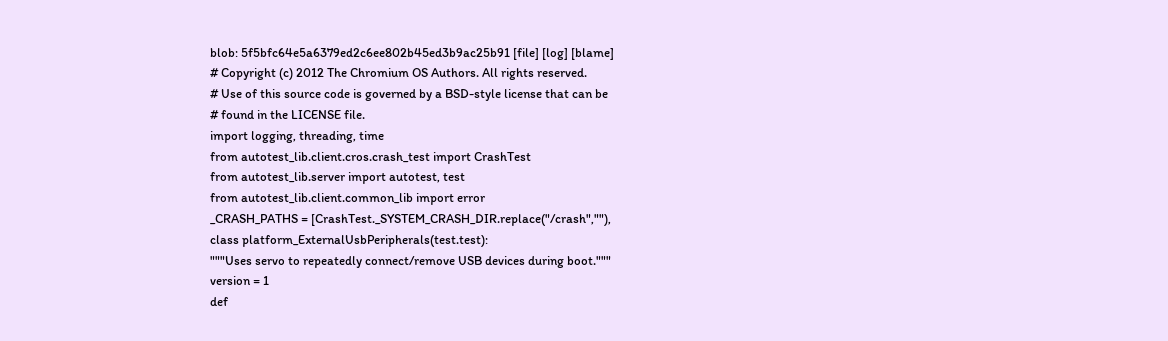blob: 5f5bfc64e5a6379ed2c6ee802b45ed3b9ac25b91 [file] [log] [blame]
# Copyright (c) 2012 The Chromium OS Authors. All rights reserved.
# Use of this source code is governed by a BSD-style license that can be
# found in the LICENSE file.
import logging, threading, time
from autotest_lib.client.cros.crash_test import CrashTest
from autotest_lib.server import autotest, test
from autotest_lib.client.common_lib import error
_CRASH_PATHS = [CrashTest._SYSTEM_CRASH_DIR.replace("/crash",""),
class platform_ExternalUsbPeripherals(test.test):
"""Uses servo to repeatedly connect/remove USB devices during boot."""
version = 1
def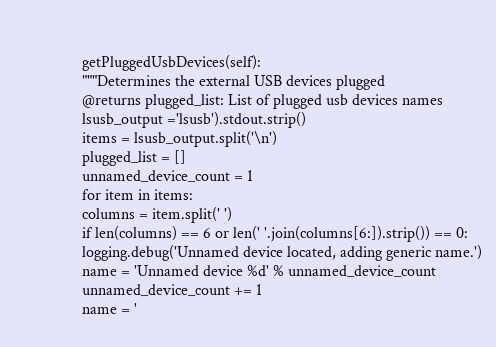getPluggedUsbDevices(self):
"""Determines the external USB devices plugged
@returns plugged_list: List of plugged usb devices names
lsusb_output ='lsusb').stdout.strip()
items = lsusb_output.split('\n')
plugged_list = []
unnamed_device_count = 1
for item in items:
columns = item.split(' ')
if len(columns) == 6 or len(' '.join(columns[6:]).strip()) == 0:
logging.debug('Unnamed device located, adding generic name.')
name = 'Unnamed device %d' % unnamed_device_count
unnamed_device_count += 1
name = '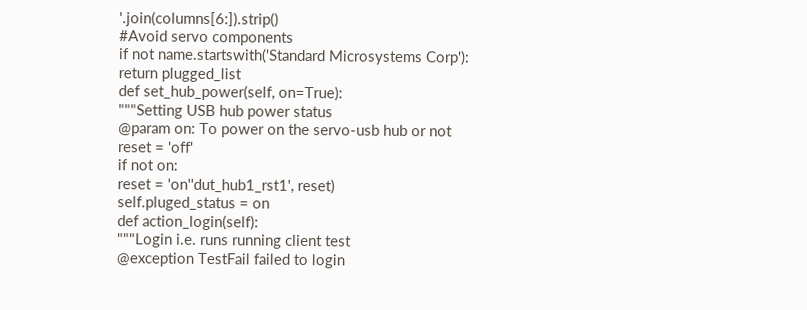'.join(columns[6:]).strip()
#Avoid servo components
if not name.startswith('Standard Microsystems Corp'):
return plugged_list
def set_hub_power(self, on=True):
"""Setting USB hub power status
@param on: To power on the servo-usb hub or not
reset = 'off'
if not on:
reset = 'on''dut_hub1_rst1', reset)
self.pluged_status = on
def action_login(self):
"""Login i.e. runs running client test
@exception TestFail failed to login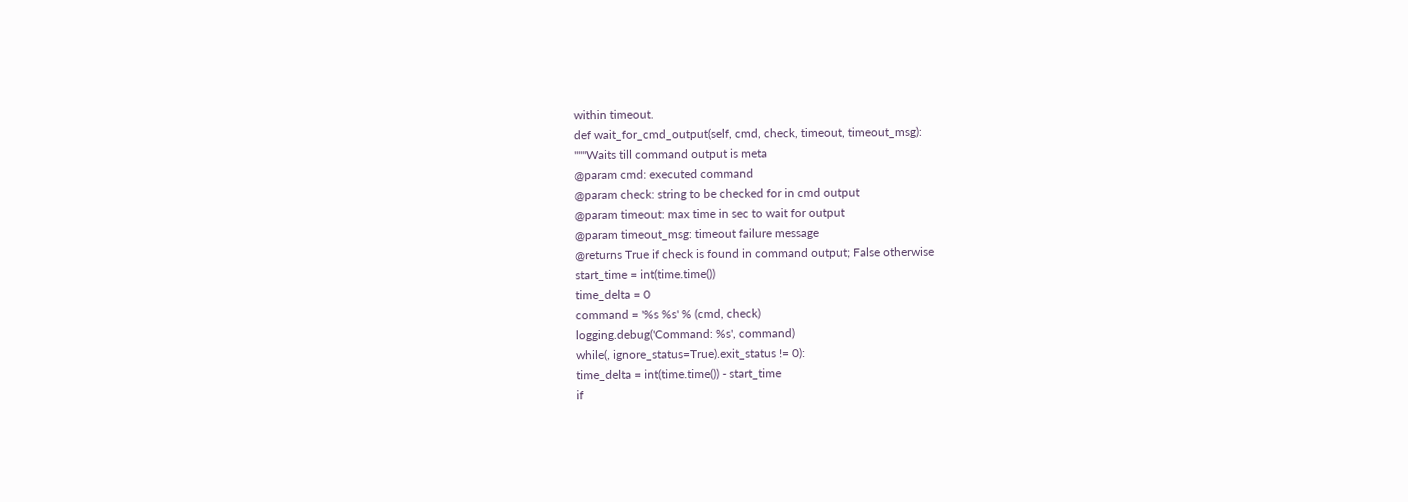within timeout.
def wait_for_cmd_output(self, cmd, check, timeout, timeout_msg):
"""Waits till command output is meta
@param cmd: executed command
@param check: string to be checked for in cmd output
@param timeout: max time in sec to wait for output
@param timeout_msg: timeout failure message
@returns True if check is found in command output; False otherwise
start_time = int(time.time())
time_delta = 0
command = '%s %s' % (cmd, check)
logging.debug('Command: %s', command)
while(, ignore_status=True).exit_status != 0):
time_delta = int(time.time()) - start_time
if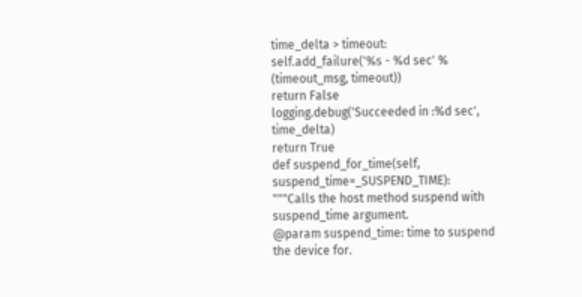time_delta > timeout:
self.add_failure('%s - %d sec' % (timeout_msg, timeout))
return False
logging.debug('Succeeded in :%d sec', time_delta)
return True
def suspend_for_time(self, suspend_time=_SUSPEND_TIME):
"""Calls the host method suspend with suspend_time argument.
@param suspend_time: time to suspend the device for.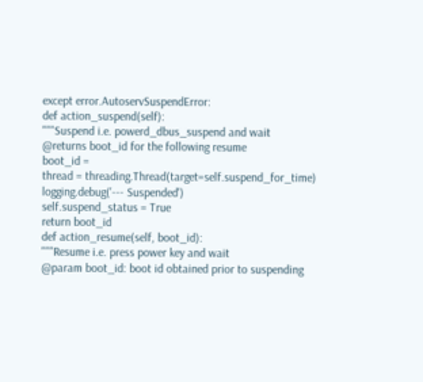except error.AutoservSuspendError:
def action_suspend(self):
"""Suspend i.e. powerd_dbus_suspend and wait
@returns boot_id for the following resume
boot_id =
thread = threading.Thread(target=self.suspend_for_time)
logging.debug('--- Suspended')
self.suspend_status = True
return boot_id
def action_resume(self, boot_id):
"""Resume i.e. press power key and wait
@param boot_id: boot id obtained prior to suspending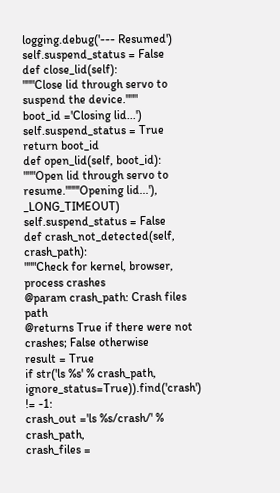logging.debug('--- Resumed')
self.suspend_status = False
def close_lid(self):
"""Close lid through servo to suspend the device."""
boot_id ='Closing lid...')
self.suspend_status = True
return boot_id
def open_lid(self, boot_id):
"""Open lid through servo to resume."""'Opening lid...'), _LONG_TIMEOUT)
self.suspend_status = False
def crash_not_detected(self, crash_path):
"""Check for kernel, browser, process crashes
@param crash_path: Crash files path
@returns True if there were not crashes; False otherwise
result = True
if str('ls %s' % crash_path,
ignore_status=True)).find('crash') != -1:
crash_out ='ls %s/crash/' % crash_path,
crash_files =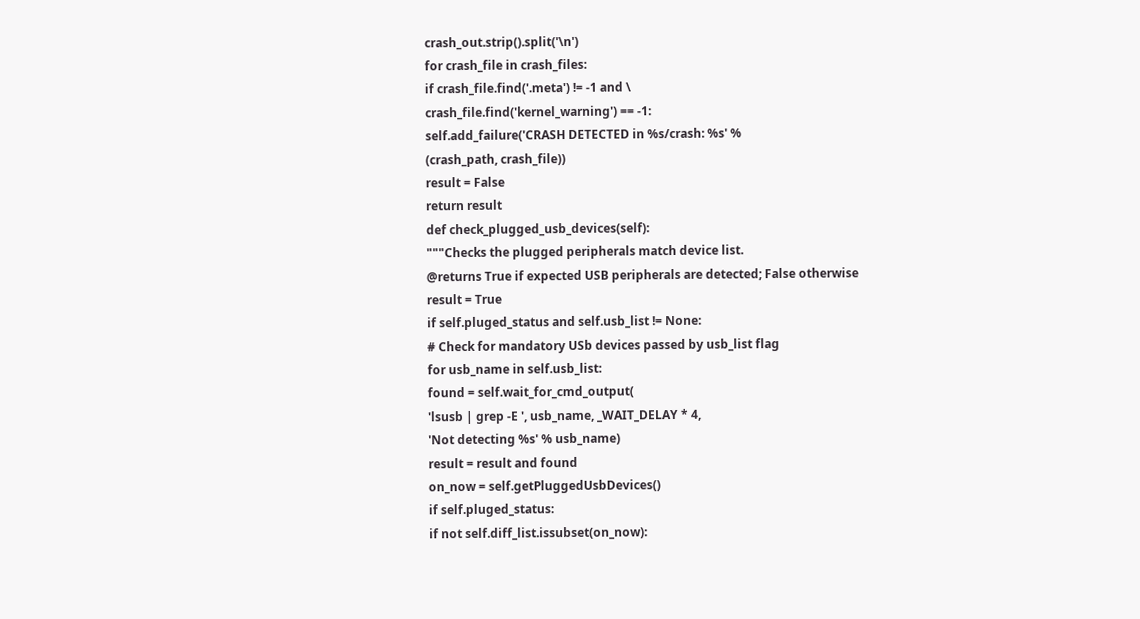crash_out.strip().split('\n')
for crash_file in crash_files:
if crash_file.find('.meta') != -1 and \
crash_file.find('kernel_warning') == -1:
self.add_failure('CRASH DETECTED in %s/crash: %s' %
(crash_path, crash_file))
result = False
return result
def check_plugged_usb_devices(self):
"""Checks the plugged peripherals match device list.
@returns True if expected USB peripherals are detected; False otherwise
result = True
if self.pluged_status and self.usb_list != None:
# Check for mandatory USb devices passed by usb_list flag
for usb_name in self.usb_list:
found = self.wait_for_cmd_output(
'lsusb | grep -E ', usb_name, _WAIT_DELAY * 4,
'Not detecting %s' % usb_name)
result = result and found
on_now = self.getPluggedUsbDevices()
if self.pluged_status:
if not self.diff_list.issubset(on_now):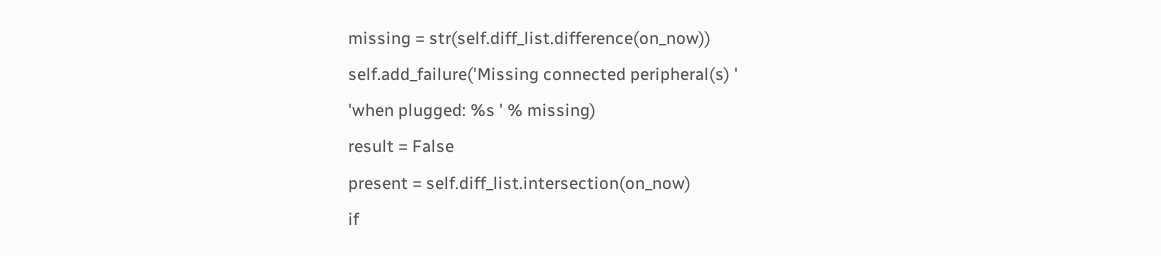missing = str(self.diff_list.difference(on_now))
self.add_failure('Missing connected peripheral(s) '
'when plugged: %s ' % missing)
result = False
present = self.diff_list.intersection(on_now)
if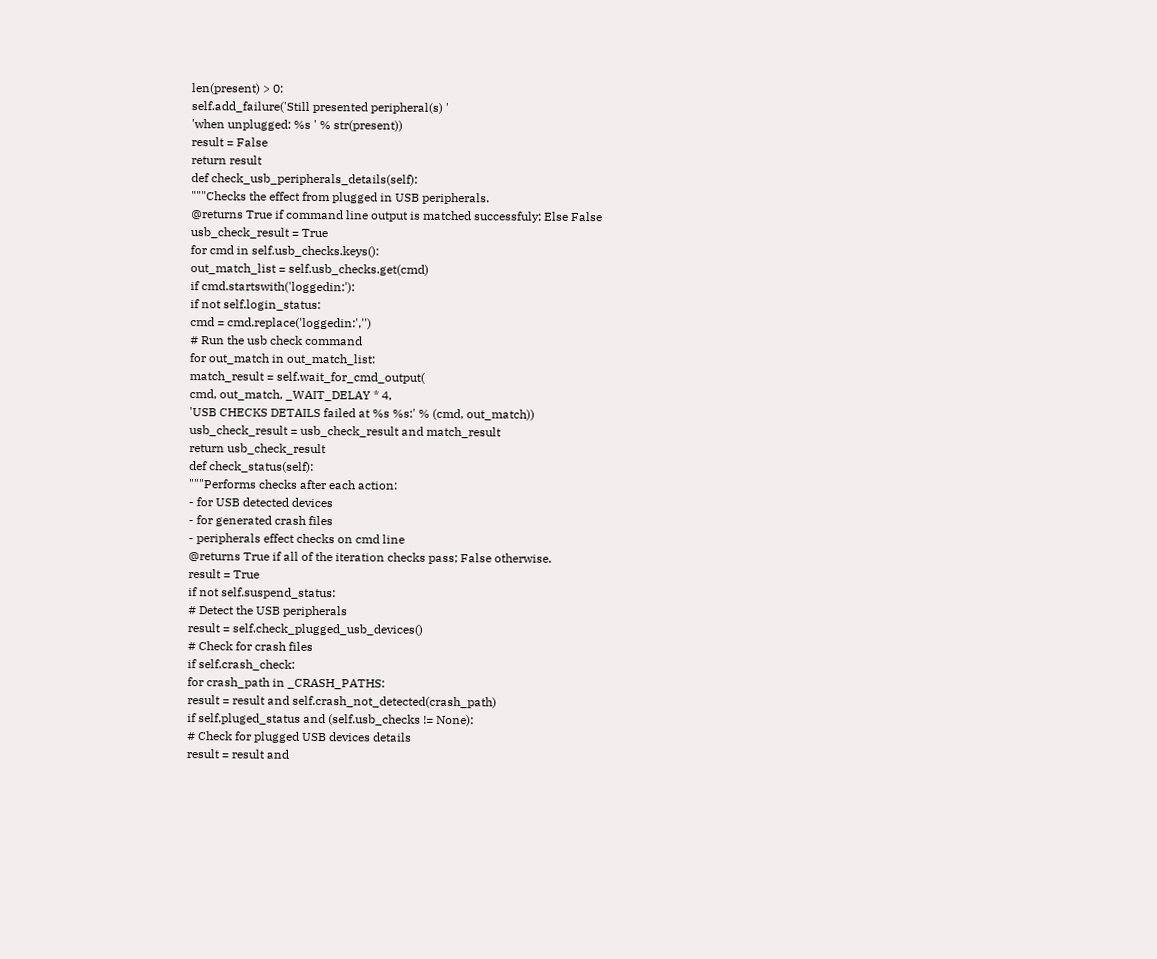len(present) > 0:
self.add_failure('Still presented peripheral(s) '
'when unplugged: %s ' % str(present))
result = False
return result
def check_usb_peripherals_details(self):
"""Checks the effect from plugged in USB peripherals.
@returns True if command line output is matched successfuly; Else False
usb_check_result = True
for cmd in self.usb_checks.keys():
out_match_list = self.usb_checks.get(cmd)
if cmd.startswith('loggedin:'):
if not self.login_status:
cmd = cmd.replace('loggedin:','')
# Run the usb check command
for out_match in out_match_list:
match_result = self.wait_for_cmd_output(
cmd, out_match, _WAIT_DELAY * 4,
'USB CHECKS DETAILS failed at %s %s:' % (cmd, out_match))
usb_check_result = usb_check_result and match_result
return usb_check_result
def check_status(self):
"""Performs checks after each action:
- for USB detected devices
- for generated crash files
- peripherals effect checks on cmd line
@returns True if all of the iteration checks pass; False otherwise.
result = True
if not self.suspend_status:
# Detect the USB peripherals
result = self.check_plugged_usb_devices()
# Check for crash files
if self.crash_check:
for crash_path in _CRASH_PATHS:
result = result and self.crash_not_detected(crash_path)
if self.pluged_status and (self.usb_checks != None):
# Check for plugged USB devices details
result = result and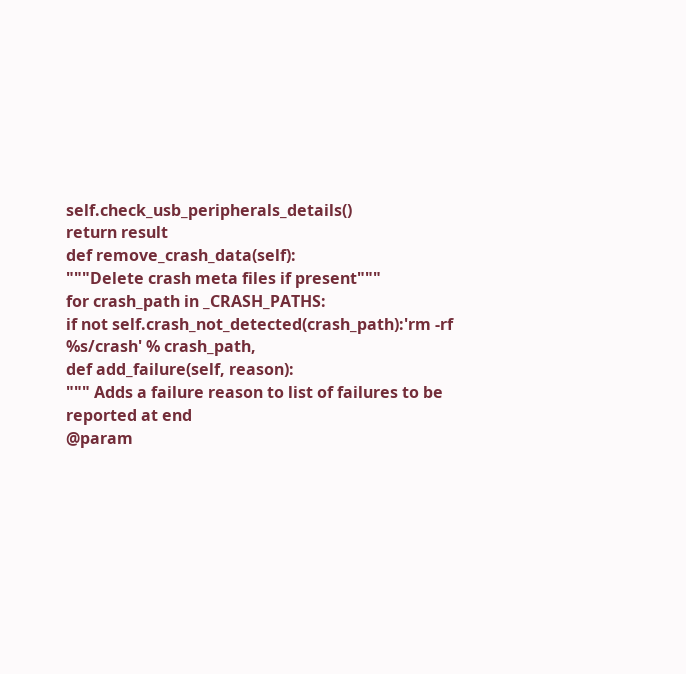self.check_usb_peripherals_details()
return result
def remove_crash_data(self):
"""Delete crash meta files if present"""
for crash_path in _CRASH_PATHS:
if not self.crash_not_detected(crash_path):'rm -rf %s/crash' % crash_path,
def add_failure(self, reason):
""" Adds a failure reason to list of failures to be reported at end
@param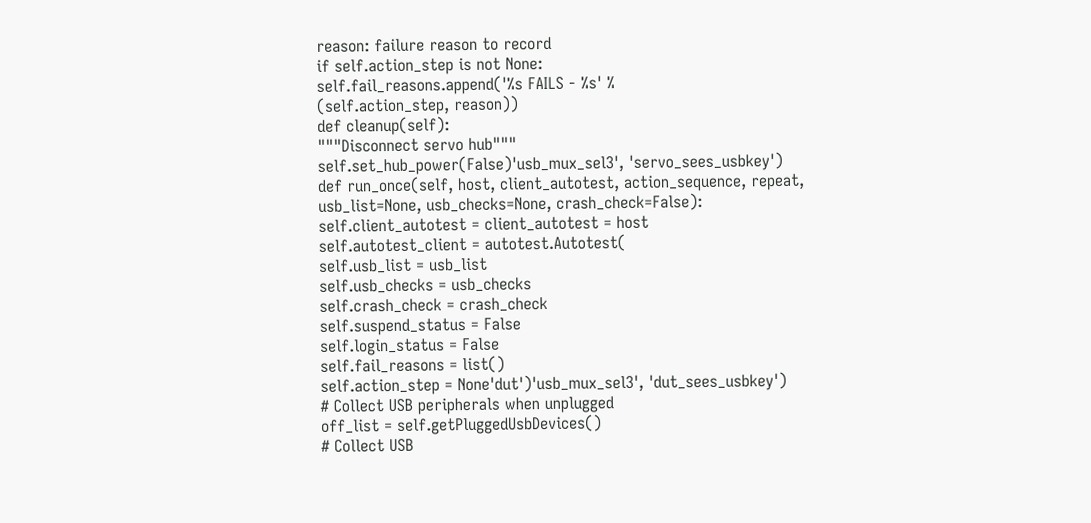reason: failure reason to record
if self.action_step is not None:
self.fail_reasons.append('%s FAILS - %s' %
(self.action_step, reason))
def cleanup(self):
"""Disconnect servo hub"""
self.set_hub_power(False)'usb_mux_sel3', 'servo_sees_usbkey')
def run_once(self, host, client_autotest, action_sequence, repeat,
usb_list=None, usb_checks=None, crash_check=False):
self.client_autotest = client_autotest = host
self.autotest_client = autotest.Autotest(
self.usb_list = usb_list
self.usb_checks = usb_checks
self.crash_check = crash_check
self.suspend_status = False
self.login_status = False
self.fail_reasons = list()
self.action_step = None'dut')'usb_mux_sel3', 'dut_sees_usbkey')
# Collect USB peripherals when unplugged
off_list = self.getPluggedUsbDevices()
# Collect USB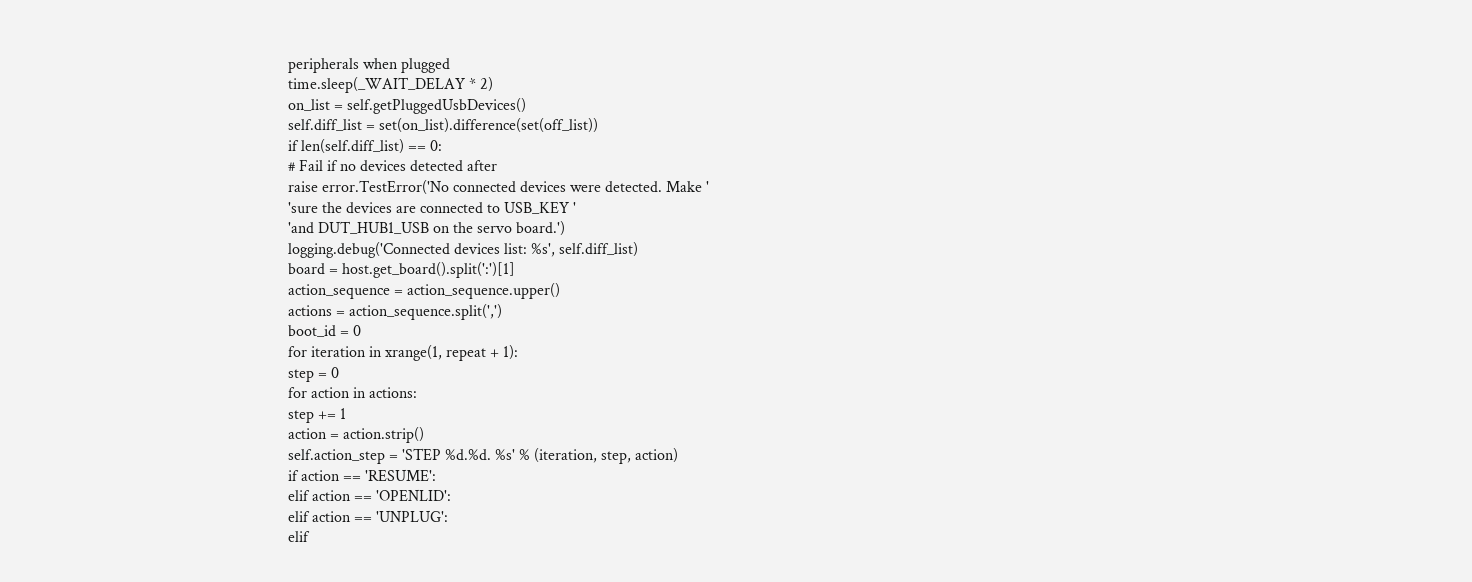peripherals when plugged
time.sleep(_WAIT_DELAY * 2)
on_list = self.getPluggedUsbDevices()
self.diff_list = set(on_list).difference(set(off_list))
if len(self.diff_list) == 0:
# Fail if no devices detected after
raise error.TestError('No connected devices were detected. Make '
'sure the devices are connected to USB_KEY '
'and DUT_HUB1_USB on the servo board.')
logging.debug('Connected devices list: %s', self.diff_list)
board = host.get_board().split(':')[1]
action_sequence = action_sequence.upper()
actions = action_sequence.split(',')
boot_id = 0
for iteration in xrange(1, repeat + 1):
step = 0
for action in actions:
step += 1
action = action.strip()
self.action_step = 'STEP %d.%d. %s' % (iteration, step, action)
if action == 'RESUME':
elif action == 'OPENLID':
elif action == 'UNPLUG':
elif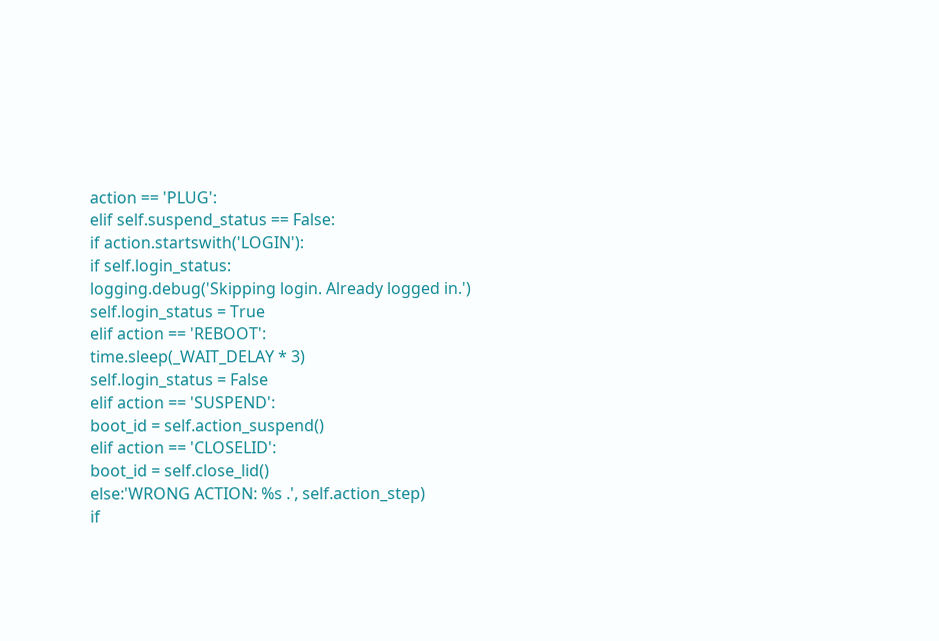action == 'PLUG':
elif self.suspend_status == False:
if action.startswith('LOGIN'):
if self.login_status:
logging.debug('Skipping login. Already logged in.')
self.login_status = True
elif action == 'REBOOT':
time.sleep(_WAIT_DELAY * 3)
self.login_status = False
elif action == 'SUSPEND':
boot_id = self.action_suspend()
elif action == 'CLOSELID':
boot_id = self.close_lid()
else:'WRONG ACTION: %s .', self.action_step)
if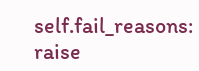self.fail_reasons:
raise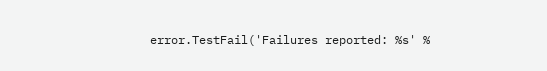error.TestFail('Failures reported: %s' %